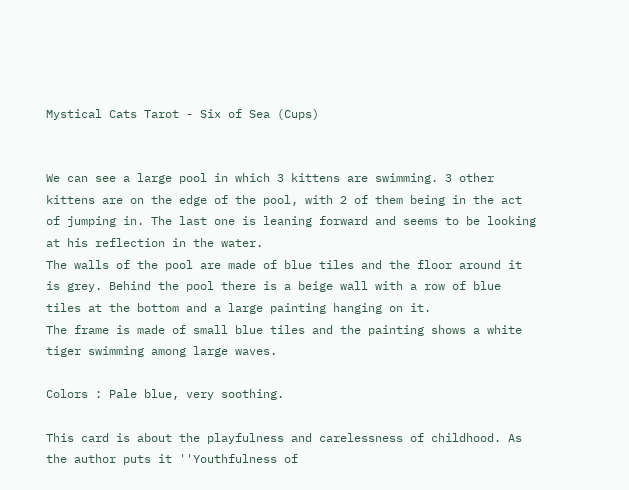Mystical Cats Tarot - Six of Sea (Cups)


We can see a large pool in which 3 kittens are swimming. 3 other kittens are on the edge of the pool, with 2 of them being in the act of jumping in. The last one is leaning forward and seems to be looking at his reflection in the water.
The walls of the pool are made of blue tiles and the floor around it is grey. Behind the pool there is a beige wall with a row of blue tiles at the bottom and a large painting hanging on it.
The frame is made of small blue tiles and the painting shows a white tiger swimming among large waves.

Colors : Pale blue, very soothing.

This card is about the playfulness and carelessness of childhood. As the author puts it ''Youthfulness of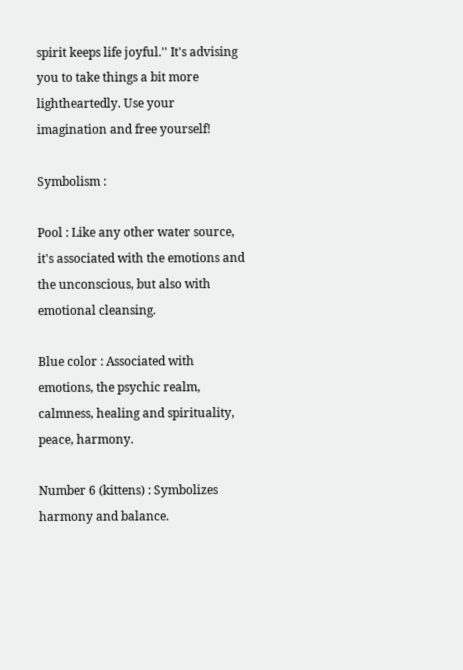spirit keeps life joyful.'' It's advising you to take things a bit more lightheartedly. Use your imagination and free yourself!

Symbolism :

Pool : Like any other water source, it's associated with the emotions and the unconscious, but also with emotional cleansing.

Blue color : Associated with emotions, the psychic realm, calmness, healing and spirituality, peace, harmony.

Number 6 (kittens) : Symbolizes harmony and balance.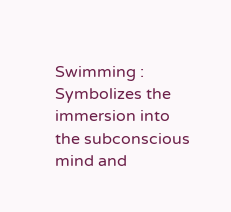Swimming : Symbolizes the immersion into the subconscious mind and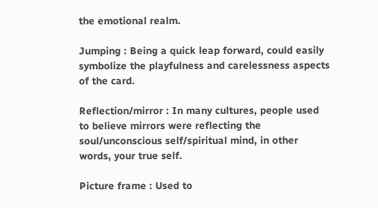the emotional realm.

Jumping : Being a quick leap forward, could easily symbolize the playfulness and carelessness aspects of the card.

Reflection/mirror : In many cultures, people used to believe mirrors were reflecting the soul/unconscious self/spiritual mind, in other words, your true self.

Picture frame : Used to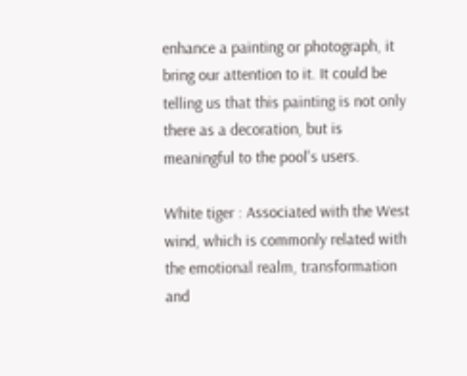enhance a painting or photograph, it bring our attention to it. It could be telling us that this painting is not only there as a decoration, but is meaningful to the pool's users.

White tiger : Associated with the West wind, which is commonly related with the emotional realm, transformation and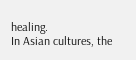healing.
In Asian cultures, the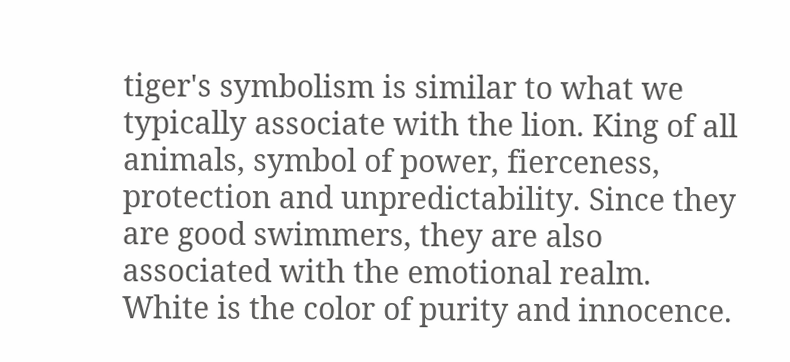tiger's symbolism is similar to what we typically associate with the lion. King of all animals, symbol of power, fierceness, protection and unpredictability. Since they are good swimmers, they are also associated with the emotional realm. White is the color of purity and innocence.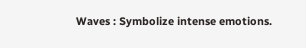Waves : Symbolize intense emotions.